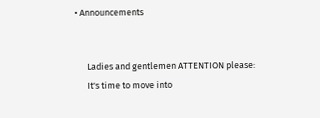• Announcements


      Ladies and gentlemen ATTENTION please:
      It's time to move into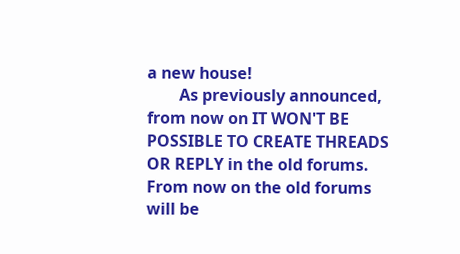a new house!
        As previously announced, from now on IT WON'T BE POSSIBLE TO CREATE THREADS OR REPLY in the old forums. From now on the old forums will be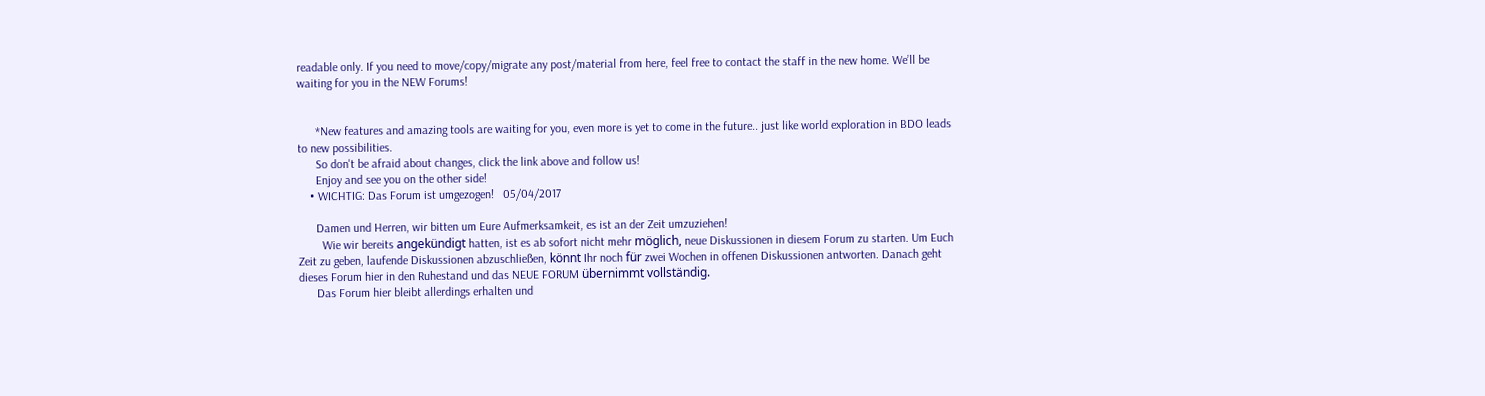readable only. If you need to move/copy/migrate any post/material from here, feel free to contact the staff in the new home. We’ll be waiting for you in the NEW Forums!


      *New features and amazing tools are waiting for you, even more is yet to come in the future.. just like world exploration in BDO leads to new possibilities.
      So don't be afraid about changes, click the link above and follow us!
      Enjoy and see you on the other side!
    • WICHTIG: Das Forum ist umgezogen!   05/04/2017

      Damen und Herren, wir bitten um Eure Aufmerksamkeit, es ist an der Zeit umzuziehen!
        Wie wir bereits angekündigt hatten, ist es ab sofort nicht mehr möglich, neue Diskussionen in diesem Forum zu starten. Um Euch Zeit zu geben, laufende Diskussionen abzuschließen, könnt Ihr noch für zwei Wochen in offenen Diskussionen antworten. Danach geht dieses Forum hier in den Ruhestand und das NEUE FORUM übernimmt vollständig.
      Das Forum hier bleibt allerdings erhalten und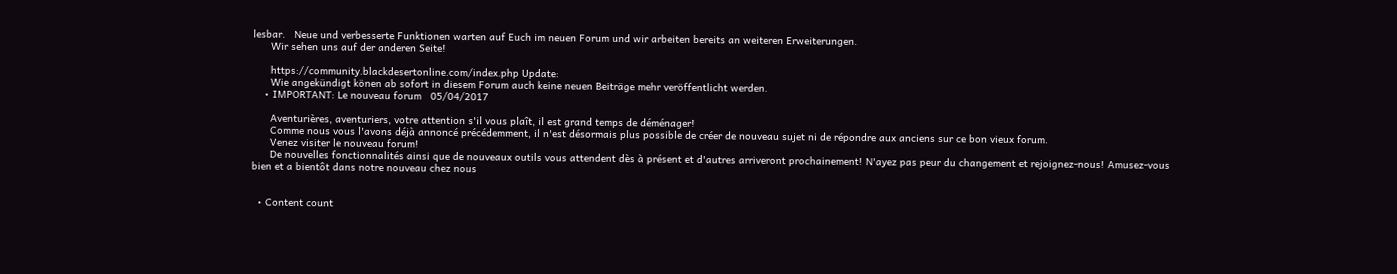lesbar.   Neue und verbesserte Funktionen warten auf Euch im neuen Forum und wir arbeiten bereits an weiteren Erweiterungen.
      Wir sehen uns auf der anderen Seite!

      https://community.blackdesertonline.com/index.php Update:
      Wie angekündigt könen ab sofort in diesem Forum auch keine neuen Beiträge mehr veröffentlicht werden.
    • IMPORTANT: Le nouveau forum   05/04/2017

      Aventurières, aventuriers, votre attention s'il vous plaît, il est grand temps de déménager!
      Comme nous vous l'avons déjà annoncé précédemment, il n'est désormais plus possible de créer de nouveau sujet ni de répondre aux anciens sur ce bon vieux forum.
      Venez visiter le nouveau forum!
      De nouvelles fonctionnalités ainsi que de nouveaux outils vous attendent dès à présent et d'autres arriveront prochainement! N'ayez pas peur du changement et rejoignez-nous! Amusez-vous bien et a bientôt dans notre nouveau chez nous


  • Content count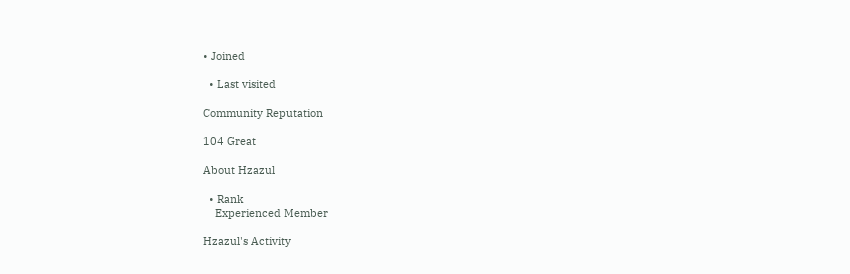• Joined

  • Last visited

Community Reputation

104 Great

About Hzazul

  • Rank
    Experienced Member

Hzazul's Activity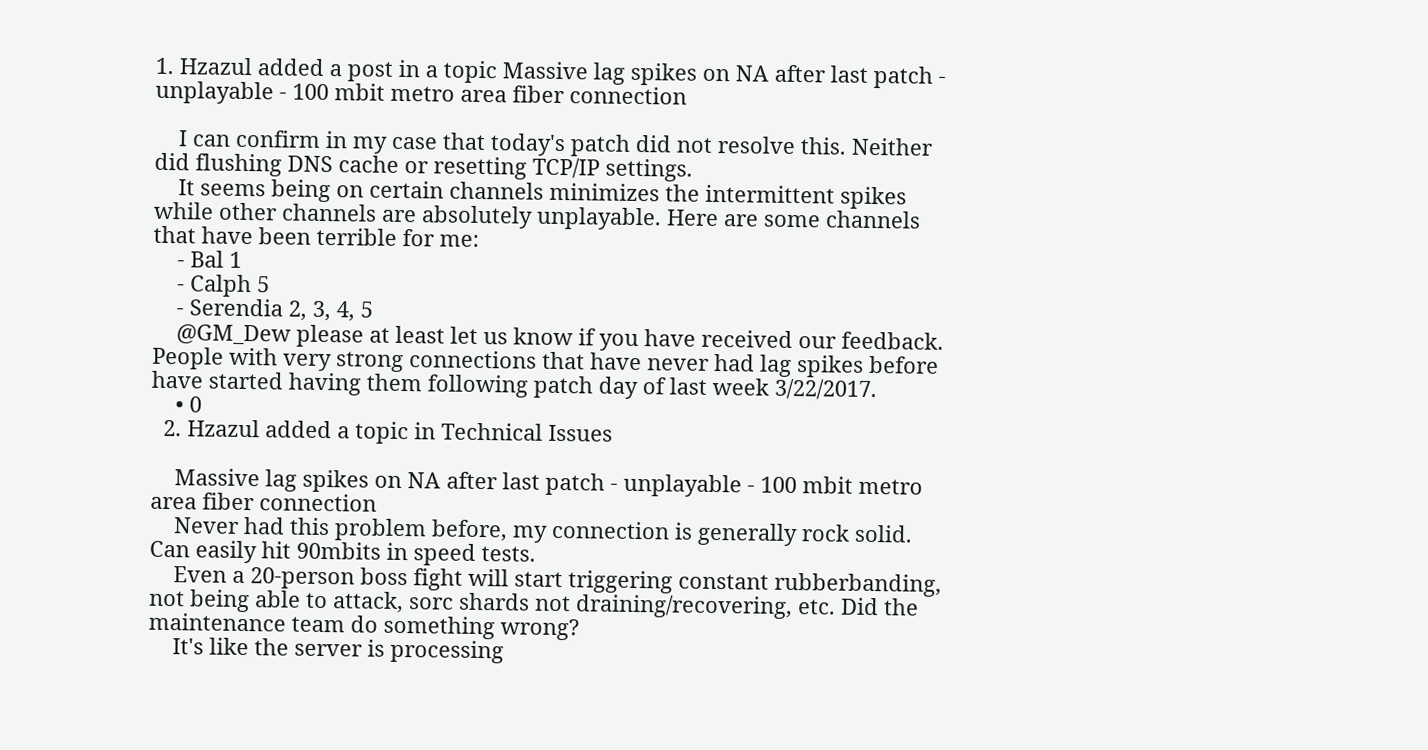1. Hzazul added a post in a topic Massive lag spikes on NA after last patch - unplayable - 100 mbit metro area fiber connection

    I can confirm in my case that today's patch did not resolve this. Neither did flushing DNS cache or resetting TCP/IP settings.
    It seems being on certain channels minimizes the intermittent spikes while other channels are absolutely unplayable. Here are some channels that have been terrible for me:
    - Bal 1
    - Calph 5
    - Serendia 2, 3, 4, 5
    @GM_Dew please at least let us know if you have received our feedback. People with very strong connections that have never had lag spikes before have started having them following patch day of last week 3/22/2017.
    • 0
  2. Hzazul added a topic in Technical Issues

    Massive lag spikes on NA after last patch - unplayable - 100 mbit metro area fiber connection
    Never had this problem before, my connection is generally rock solid. Can easily hit 90mbits in speed tests.
    Even a 20-person boss fight will start triggering constant rubberbanding, not being able to attack, sorc shards not draining/recovering, etc. Did the maintenance team do something wrong?
    It's like the server is processing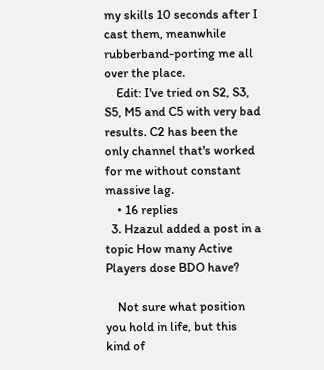my skills 10 seconds after I cast them, meanwhile rubberband-porting me all over the place.
    Edit: I've tried on S2, S3, S5, M5 and C5 with very bad results. C2 has been the only channel that's worked for me without constant massive lag.
    • 16 replies
  3. Hzazul added a post in a topic How many Active Players dose BDO have?

    Not sure what position you hold in life, but this kind of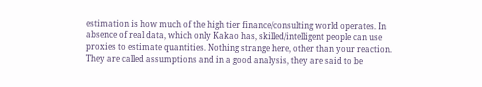estimation is how much of the high tier finance/consulting world operates. In absence of real data, which only Kakao has, skilled/intelligent people can use proxies to estimate quantities. Nothing strange here, other than your reaction. They are called assumptions and in a good analysis, they are said to be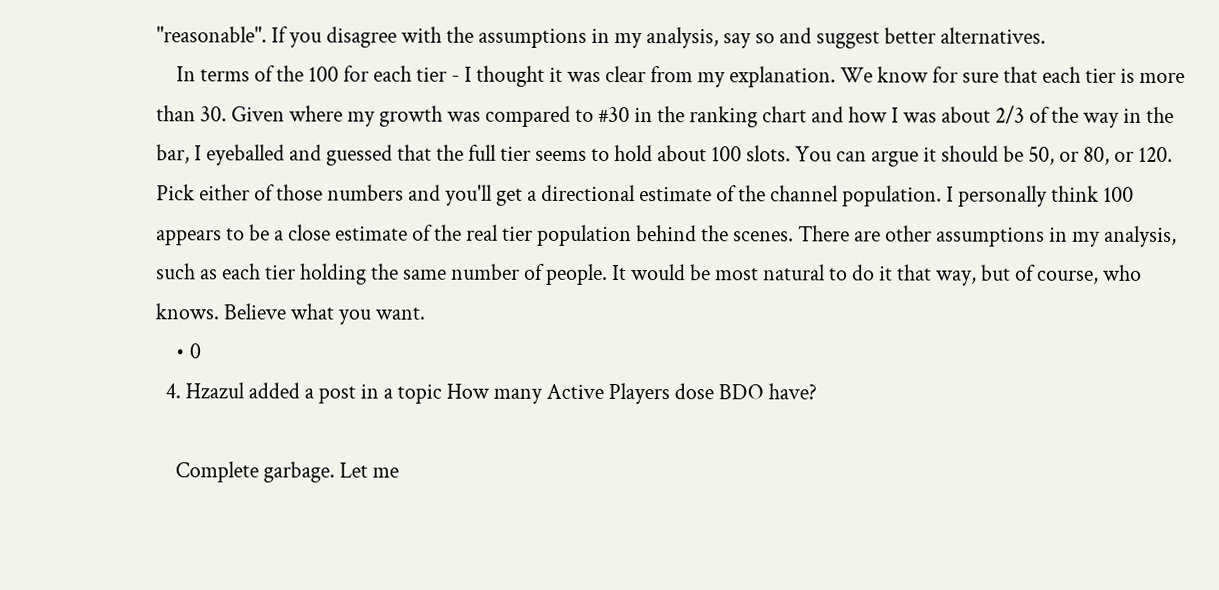"reasonable". If you disagree with the assumptions in my analysis, say so and suggest better alternatives.
    In terms of the 100 for each tier - I thought it was clear from my explanation. We know for sure that each tier is more than 30. Given where my growth was compared to #30 in the ranking chart and how I was about 2/3 of the way in the bar, I eyeballed and guessed that the full tier seems to hold about 100 slots. You can argue it should be 50, or 80, or 120. Pick either of those numbers and you'll get a directional estimate of the channel population. I personally think 100 appears to be a close estimate of the real tier population behind the scenes. There are other assumptions in my analysis, such as each tier holding the same number of people. It would be most natural to do it that way, but of course, who knows. Believe what you want.
    • 0
  4. Hzazul added a post in a topic How many Active Players dose BDO have?

    Complete garbage. Let me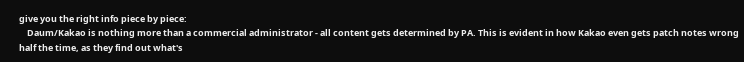give you the right info piece by piece:
    Daum/Kakao is nothing more than a commercial administrator - all content gets determined by PA. This is evident in how Kakao even gets patch notes wrong half the time, as they find out what's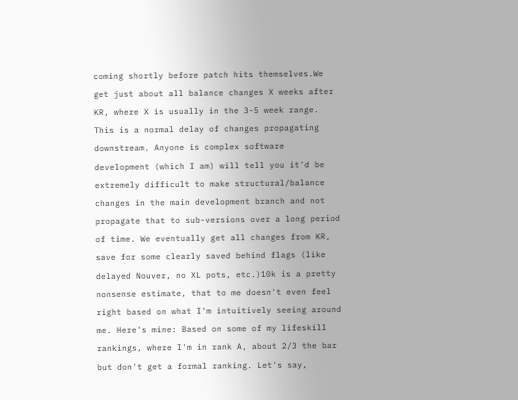coming shortly before patch hits themselves.We get just about all balance changes X weeks after KR, where X is usually in the 3-5 week range. This is a normal delay of changes propagating downstream. Anyone is complex software development (which I am) will tell you it'd be extremely difficult to make structural/balance changes in the main development branch and not propagate that to sub-versions over a long period of time. We eventually get all changes from KR, save for some clearly saved behind flags (like delayed Nouver, no XL pots, etc.)10k is a pretty nonsense estimate, that to me doesn't even feel right based on what I'm intuitively seeing around me. Here's mine: Based on some of my lifeskill rankings, where I'm in rank A, about 2/3 the bar but don't get a formal ranking. Let's say,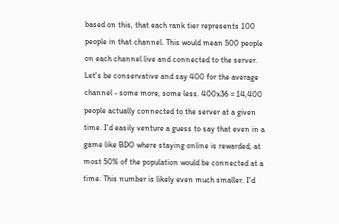based on this, that each rank tier represents 100 people in that channel. This would mean 500 people on each channel live and connected to the server. Let's be conservative and say 400 for the average channel - some more, some less. 400x36 = 14,400 people actually connected to the server at a given time. I'd easily venture a guess to say that even in a game like BDO where staying online is rewarded, at most 50% of the population would be connected at a time. This number is likely even much smaller. I'd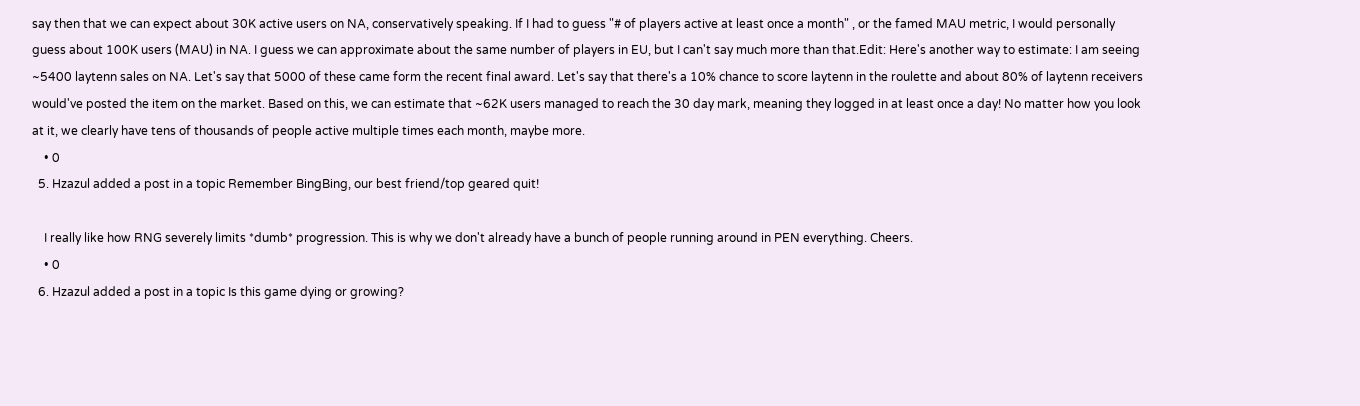say then that we can expect about 30K active users on NA, conservatively speaking. If I had to guess "# of players active at least once a month" , or the famed MAU metric, I would personally guess about 100K users (MAU) in NA. I guess we can approximate about the same number of players in EU, but I can't say much more than that.Edit: Here's another way to estimate: I am seeing ~5400 laytenn sales on NA. Let's say that 5000 of these came form the recent final award. Let's say that there's a 10% chance to score laytenn in the roulette and about 80% of laytenn receivers would've posted the item on the market. Based on this, we can estimate that ~62K users managed to reach the 30 day mark, meaning they logged in at least once a day! No matter how you look at it, we clearly have tens of thousands of people active multiple times each month, maybe more.
    • 0
  5. Hzazul added a post in a topic Remember BingBing, our best friend/top geared quit!

    I really like how RNG severely limits *dumb* progression. This is why we don't already have a bunch of people running around in PEN everything. Cheers.
    • 0
  6. Hzazul added a post in a topic Is this game dying or growing?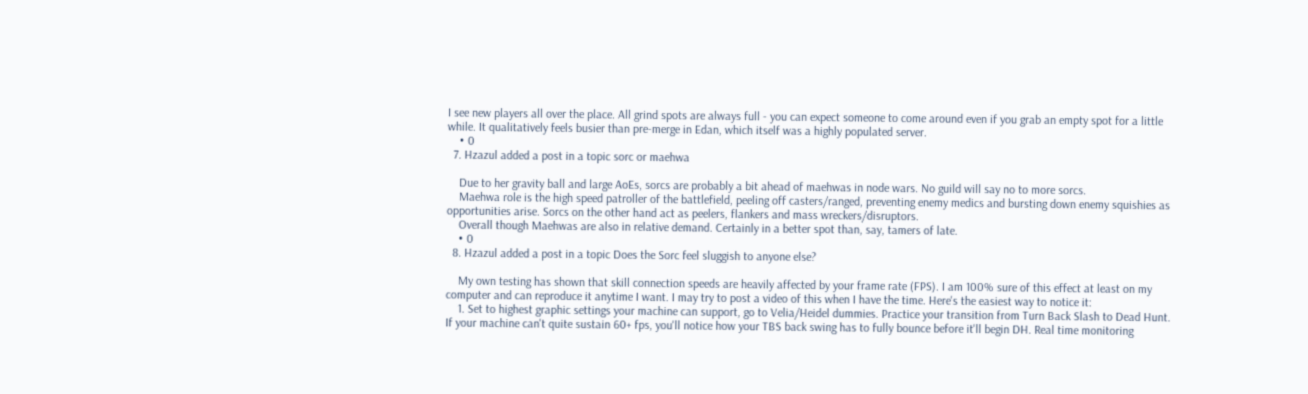I see new players all over the place. All grind spots are always full - you can expect someone to come around even if you grab an empty spot for a little while. It qualitatively feels busier than pre-merge in Edan, which itself was a highly populated server.
    • 0
  7. Hzazul added a post in a topic sorc or maehwa

    Due to her gravity ball and large AoEs, sorcs are probably a bit ahead of maehwas in node wars. No guild will say no to more sorcs.
    Maehwa role is the high speed patroller of the battlefield, peeling off casters/ranged, preventing enemy medics and bursting down enemy squishies as opportunities arise. Sorcs on the other hand act as peelers, flankers and mass wreckers/disruptors.
    Overall though Maehwas are also in relative demand. Certainly in a better spot than, say, tamers of late.
    • 0
  8. Hzazul added a post in a topic Does the Sorc feel sluggish to anyone else?

    My own testing has shown that skill connection speeds are heavily affected by your frame rate (FPS). I am 100% sure of this effect at least on my computer and can reproduce it anytime I want. I may try to post a video of this when I have the time. Here's the easiest way to notice it:
    1. Set to highest graphic settings your machine can support, go to Velia/Heidel dummies. Practice your transition from Turn Back Slash to Dead Hunt. If your machine can't quite sustain 60+ fps, you'll notice how your TBS back swing has to fully bounce before it'll begin DH. Real time monitoring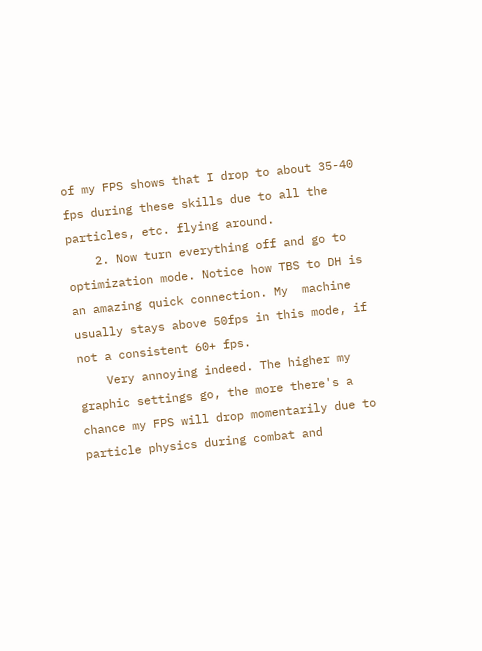of my FPS shows that I drop to about 35-40 fps during these skills due to all the particles, etc. flying around.
    2. Now turn everything off and go to optimization mode. Notice how TBS to DH is an amazing quick connection. My  machine usually stays above 50fps in this mode, if not a consistent 60+ fps.
    Very annoying indeed. The higher my graphic settings go, the more there's a chance my FPS will drop momentarily due to particle physics during combat and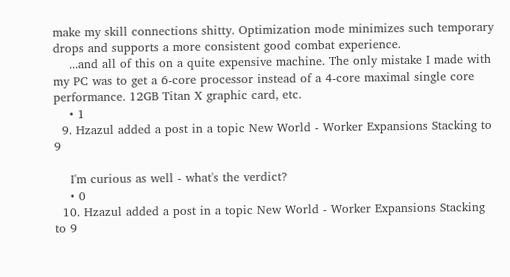make my skill connections shitty. Optimization mode minimizes such temporary drops and supports a more consistent good combat experience.
    ...and all of this on a quite expensive machine. The only mistake I made with my PC was to get a 6-core processor instead of a 4-core maximal single core performance. 12GB Titan X graphic card, etc.
    • 1
  9. Hzazul added a post in a topic New World - Worker Expansions Stacking to 9

    I'm curious as well - what's the verdict?
    • 0
  10. Hzazul added a post in a topic New World - Worker Expansions Stacking to 9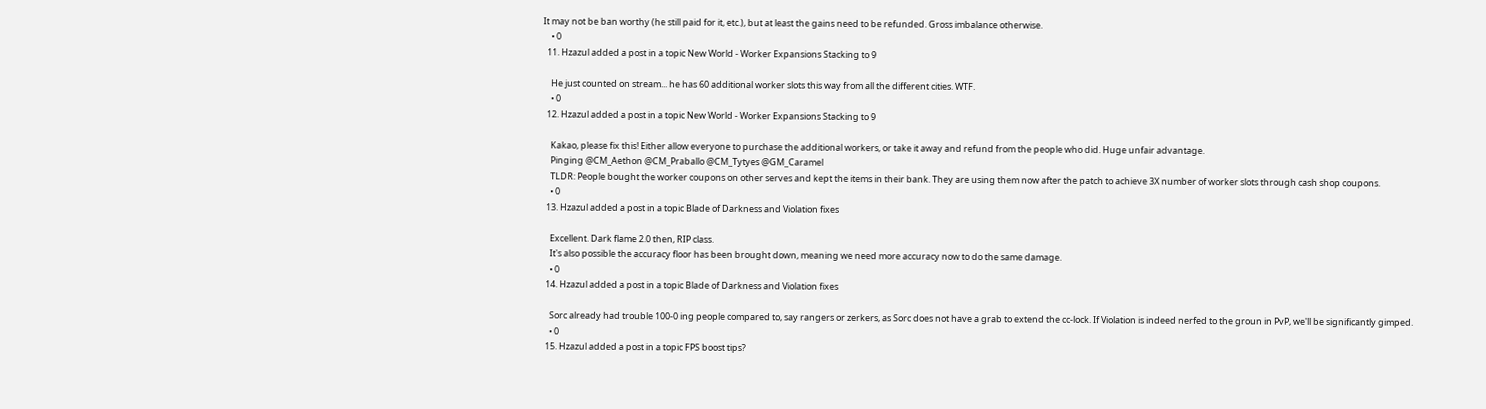It may not be ban worthy (he still paid for it, etc.), but at least the gains need to be refunded. Gross imbalance otherwise.
    • 0
  11. Hzazul added a post in a topic New World - Worker Expansions Stacking to 9

    He just counted on stream... he has 60 additional worker slots this way from all the different cities. WTF.
    • 0
  12. Hzazul added a post in a topic New World - Worker Expansions Stacking to 9

    Kakao, please fix this! Either allow everyone to purchase the additional workers, or take it away and refund from the people who did. Huge unfair advantage.
    Pinging @CM_Aethon @CM_Praballo @CM_Tytyes @GM_Caramel
    TLDR: People bought the worker coupons on other serves and kept the items in their bank. They are using them now after the patch to achieve 3X number of worker slots through cash shop coupons.
    • 0
  13. Hzazul added a post in a topic Blade of Darkness and Violation fixes

    Excellent. Dark flame 2.0 then, RIP class.
    It's also possible the accuracy floor has been brought down, meaning we need more accuracy now to do the same damage.
    • 0
  14. Hzazul added a post in a topic Blade of Darkness and Violation fixes

    Sorc already had trouble 100-0 ing people compared to, say rangers or zerkers, as Sorc does not have a grab to extend the cc-lock. If Violation is indeed nerfed to the groun in PvP, we'll be significantly gimped.
    • 0
  15. Hzazul added a post in a topic FPS boost tips?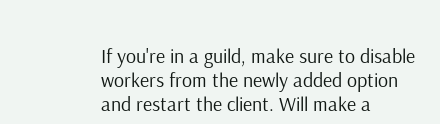If you're in a guild, make sure to disable workers from the newly added option and restart the client. Will make a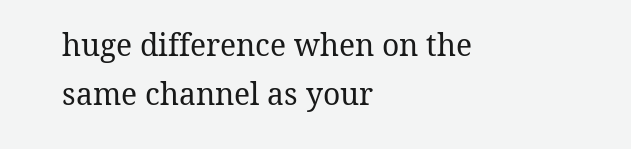huge difference when on the same channel as your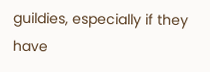guildies, especially if they have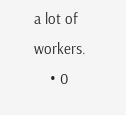a lot of workers.
    • 0